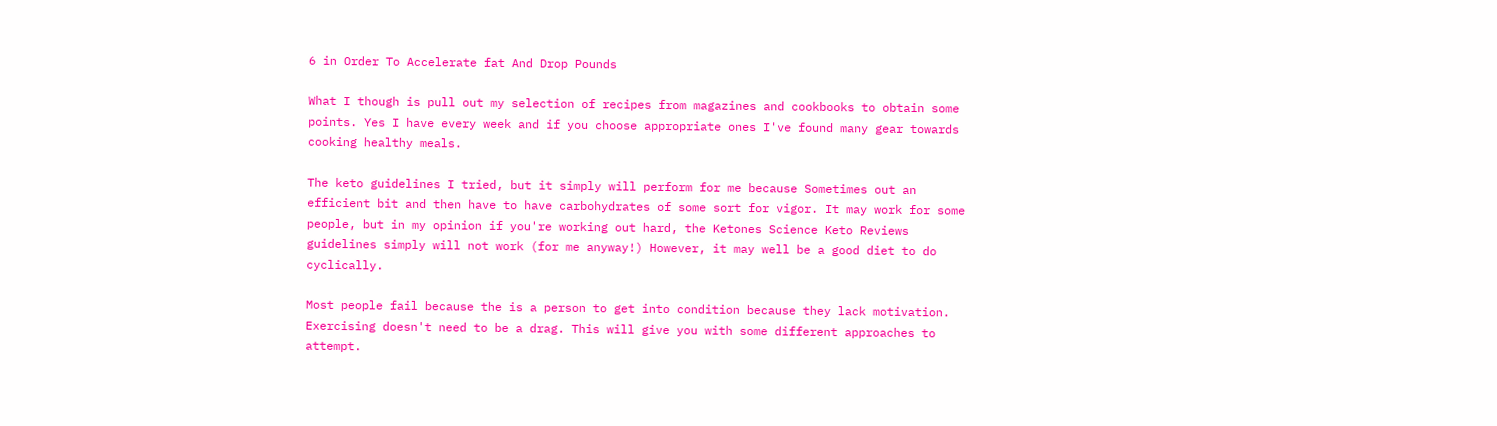6 in Order To Accelerate fat And Drop Pounds

What I though is pull out my selection of recipes from magazines and cookbooks to obtain some points. Yes I have every week and if you choose appropriate ones I've found many gear towards cooking healthy meals.

The keto guidelines I tried, but it simply will perform for me because Sometimes out an efficient bit and then have to have carbohydrates of some sort for vigor. It may work for some people, but in my opinion if you're working out hard, the Ketones Science Keto Reviews guidelines simply will not work (for me anyway!) However, it may well be a good diet to do cyclically.

Most people fail because the is a person to get into condition because they lack motivation. Exercising doesn't need to be a drag. This will give you with some different approaches to attempt.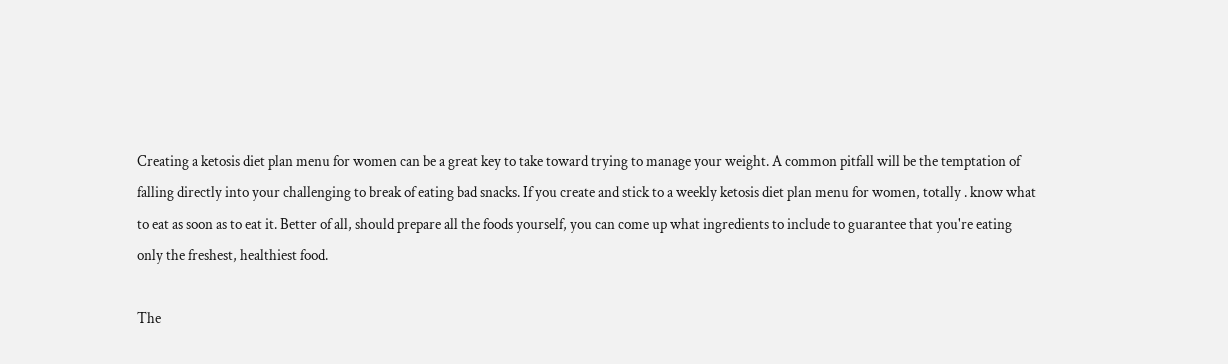Creating a ketosis diet plan menu for women can be a great key to take toward trying to manage your weight. A common pitfall will be the temptation of falling directly into your challenging to break of eating bad snacks. If you create and stick to a weekly ketosis diet plan menu for women, totally . know what to eat as soon as to eat it. Better of all, should prepare all the foods yourself, you can come up what ingredients to include to guarantee that you're eating only the freshest, healthiest food.

The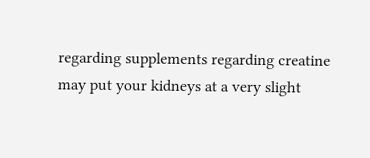regarding supplements regarding creatine may put your kidneys at a very slight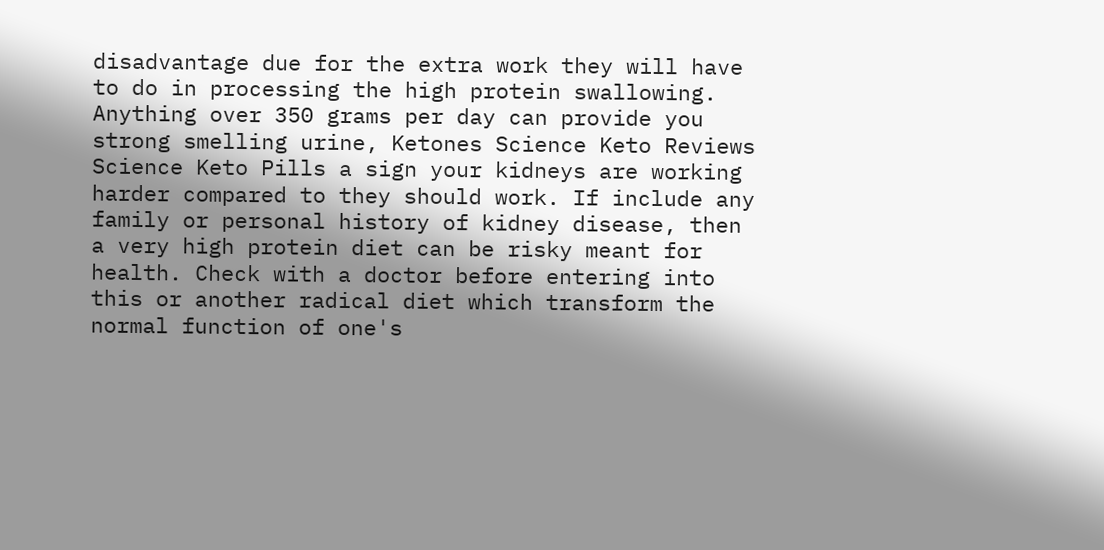disadvantage due for the extra work they will have to do in processing the high protein swallowing. Anything over 350 grams per day can provide you strong smelling urine, Ketones Science Keto Reviews Science Keto Pills a sign your kidneys are working harder compared to they should work. If include any family or personal history of kidney disease, then a very high protein diet can be risky meant for health. Check with a doctor before entering into this or another radical diet which transform the normal function of one's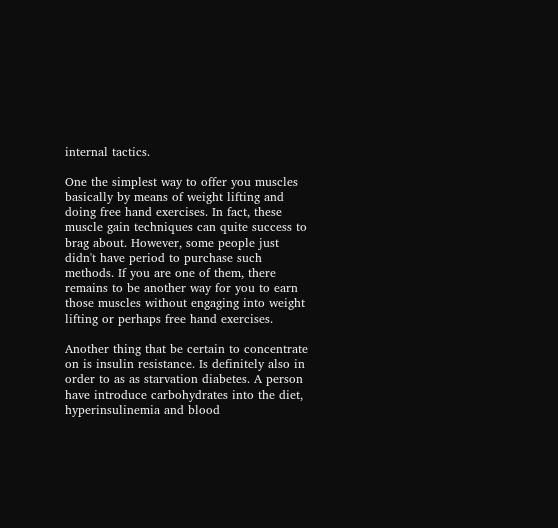internal tactics.

One the simplest way to offer you muscles basically by means of weight lifting and doing free hand exercises. In fact, these muscle gain techniques can quite success to brag about. However, some people just didn't have period to purchase such methods. If you are one of them, there remains to be another way for you to earn those muscles without engaging into weight lifting or perhaps free hand exercises.

Another thing that be certain to concentrate on is insulin resistance. Is definitely also in order to as as starvation diabetes. A person have introduce carbohydrates into the diet, hyperinsulinemia and blood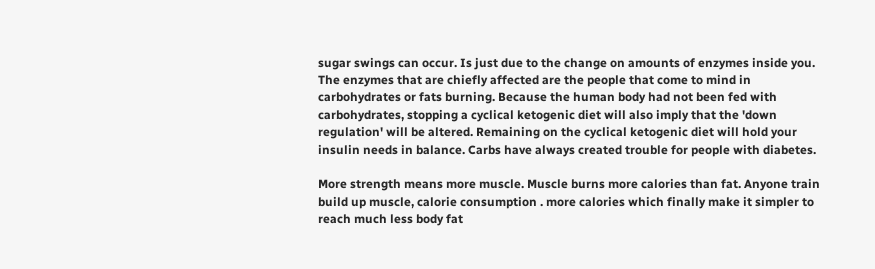sugar swings can occur. Is just due to the change on amounts of enzymes inside you. The enzymes that are chiefly affected are the people that come to mind in carbohydrates or fats burning. Because the human body had not been fed with carbohydrates, stopping a cyclical ketogenic diet will also imply that the 'down regulation' will be altered. Remaining on the cyclical ketogenic diet will hold your insulin needs in balance. Carbs have always created trouble for people with diabetes.

More strength means more muscle. Muscle burns more calories than fat. Anyone train build up muscle, calorie consumption . more calories which finally make it simpler to reach much less body fat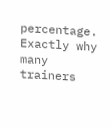percentage. Exactly why many trainers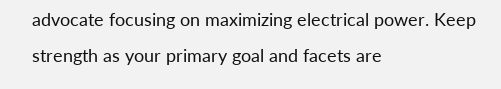advocate focusing on maximizing electrical power. Keep strength as your primary goal and facets are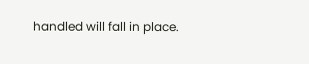handled will fall in place.